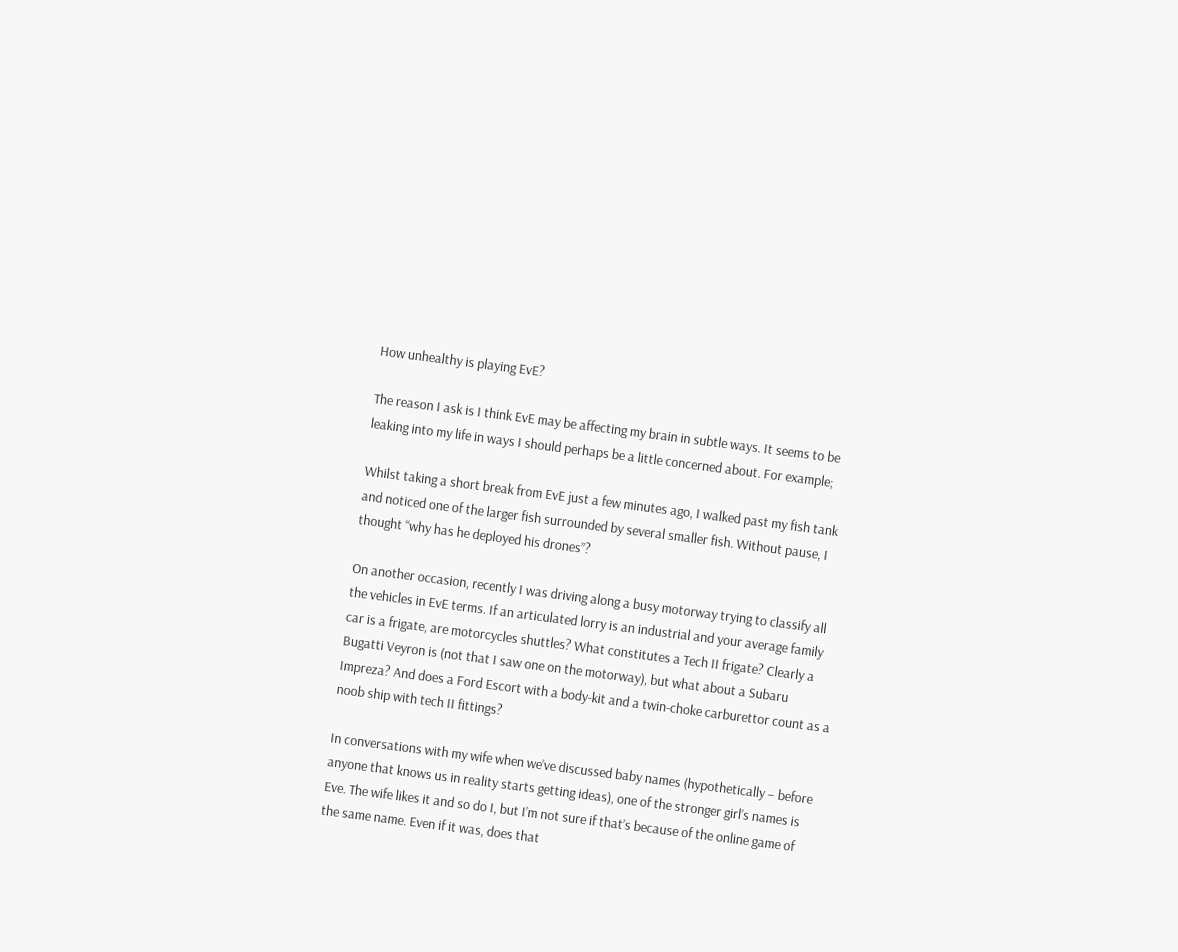How unhealthy is playing EvE?

The reason I ask is I think EvE may be affecting my brain in subtle ways. It seems to be leaking into my life in ways I should perhaps be a little concerned about. For example;

Whilst taking a short break from EvE just a few minutes ago, I walked past my fish tank and noticed one of the larger fish surrounded by several smaller fish. Without pause, I thought “why has he deployed his drones”?

On another occasion, recently I was driving along a busy motorway trying to classify all the vehicles in EvE terms. If an articulated lorry is an industrial and your average family car is a frigate, are motorcycles shuttles? What constitutes a Tech II frigate? Clearly a Bugatti Veyron is (not that I saw one on the motorway), but what about a Subaru Impreza? And does a Ford Escort with a body-kit and a twin-choke carburettor count as a noob ship with tech II fittings?

In conversations with my wife when we’ve discussed baby names (hypothetically – before anyone that knows us in reality starts getting ideas), one of the stronger girl’s names is Eve. The wife likes it and so do I, but I’m not sure if that’s because of the online game of the same name. Even if it was, does that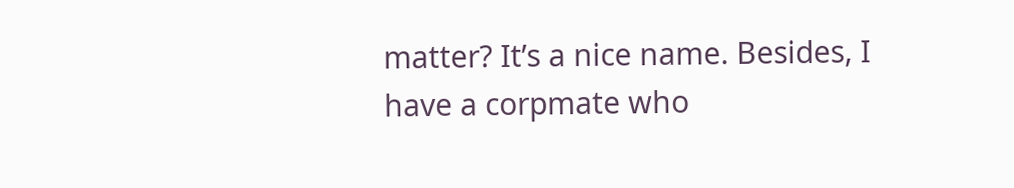matter? It’s a nice name. Besides, I have a corpmate who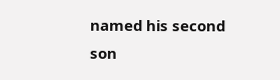named his second son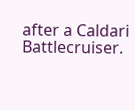after a Caldari Battlecruiser.